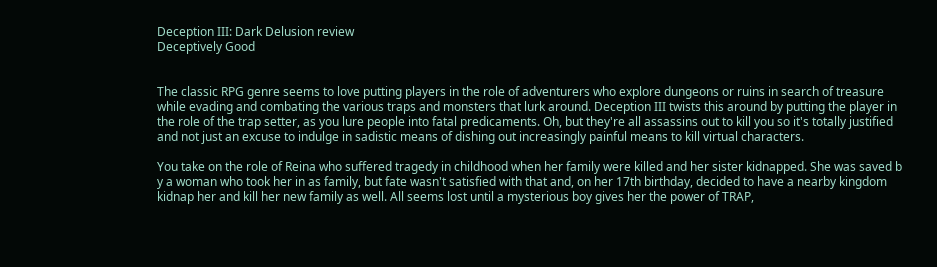Deception III: Dark Delusion review
Deceptively Good


The classic RPG genre seems to love putting players in the role of adventurers who explore dungeons or ruins in search of treasure while evading and combating the various traps and monsters that lurk around. Deception III twists this around by putting the player in the role of the trap setter, as you lure people into fatal predicaments. Oh, but they're all assassins out to kill you so it's totally justified and not just an excuse to indulge in sadistic means of dishing out increasingly painful means to kill virtual characters.

You take on the role of Reina who suffered tragedy in childhood when her family were killed and her sister kidnapped. She was saved b y a woman who took her in as family, but fate wasn't satisfied with that and, on her 17th birthday, decided to have a nearby kingdom kidnap her and kill her new family as well. All seems lost until a mysterious boy gives her the power of TRAP,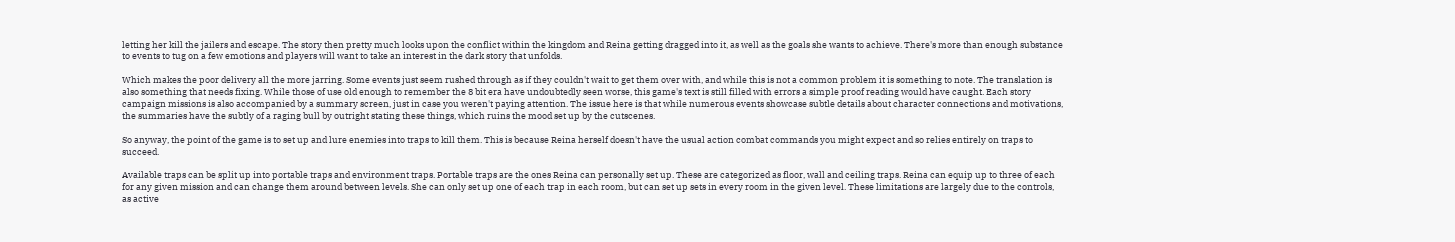letting her kill the jailers and escape. The story then pretty much looks upon the conflict within the kingdom and Reina getting dragged into it, as well as the goals she wants to achieve. There's more than enough substance to events to tug on a few emotions and players will want to take an interest in the dark story that unfolds.

Which makes the poor delivery all the more jarring. Some events just seem rushed through as if they couldn't wait to get them over with, and while this is not a common problem it is something to note. The translation is also something that needs fixing. While those of use old enough to remember the 8 bit era have undoubtedly seen worse, this game's text is still filled with errors a simple proof reading would have caught. Each story campaign missions is also accompanied by a summary screen, just in case you weren't paying attention. The issue here is that while numerous events showcase subtle details about character connections and motivations, the summaries have the subtly of a raging bull by outright stating these things, which ruins the mood set up by the cutscenes.

So anyway, the point of the game is to set up and lure enemies into traps to kill them. This is because Reina herself doesn't have the usual action combat commands you might expect and so relies entirely on traps to succeed.

Available traps can be split up into portable traps and environment traps. Portable traps are the ones Reina can personally set up. These are categorized as floor, wall and ceiling traps. Reina can equip up to three of each for any given mission and can change them around between levels. She can only set up one of each trap in each room, but can set up sets in every room in the given level. These limitations are largely due to the controls, as active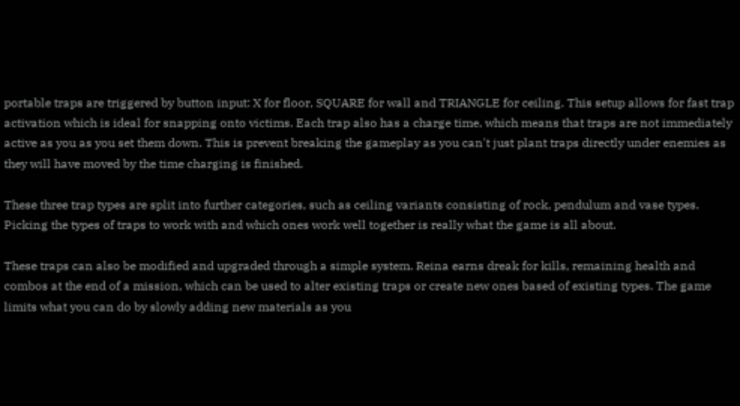portable traps are triggered by button input: X for floor, SQUARE for wall and TRIANGLE for ceiling. This setup allows for fast trap activation which is ideal for snapping onto victims. Each trap also has a charge time, which means that traps are not immediately active as you as you set them down. This is prevent breaking the gameplay as you can't just plant traps directly under enemies as they will have moved by the time charging is finished.

These three trap types are split into further categories, such as ceiling variants consisting of rock, pendulum and vase types. Picking the types of traps to work with and which ones work well together is really what the game is all about.

These traps can also be modified and upgraded through a simple system. Reina earns dreak for kills, remaining health and combos at the end of a mission, which can be used to alter existing traps or create new ones based of existing types. The game limits what you can do by slowly adding new materials as you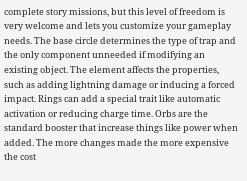complete story missions, but this level of freedom is very welcome and lets you customize your gameplay needs. The base circle determines the type of trap and the only component unneeded if modifying an existing object. The element affects the properties, such as adding lightning damage or inducing a forced impact. Rings can add a special trait like automatic activation or reducing charge time. Orbs are the standard booster that increase things like power when added. The more changes made the more expensive the cost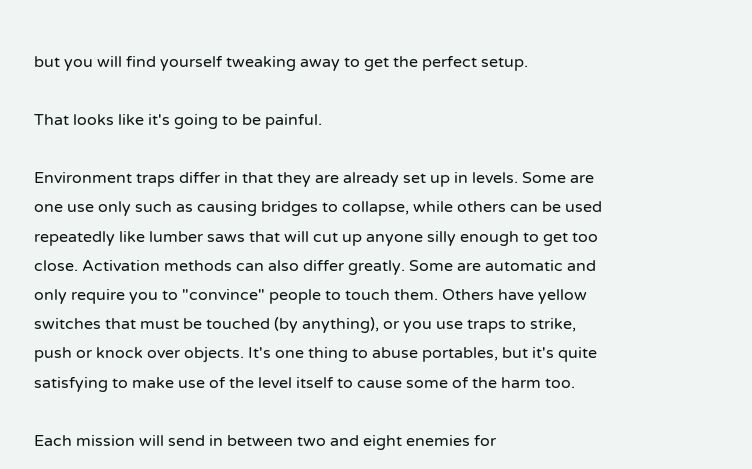but you will find yourself tweaking away to get the perfect setup.

That looks like it's going to be painful.

Environment traps differ in that they are already set up in levels. Some are one use only such as causing bridges to collapse, while others can be used repeatedly like lumber saws that will cut up anyone silly enough to get too close. Activation methods can also differ greatly. Some are automatic and only require you to "convince" people to touch them. Others have yellow switches that must be touched (by anything), or you use traps to strike, push or knock over objects. It's one thing to abuse portables, but it's quite satisfying to make use of the level itself to cause some of the harm too.

Each mission will send in between two and eight enemies for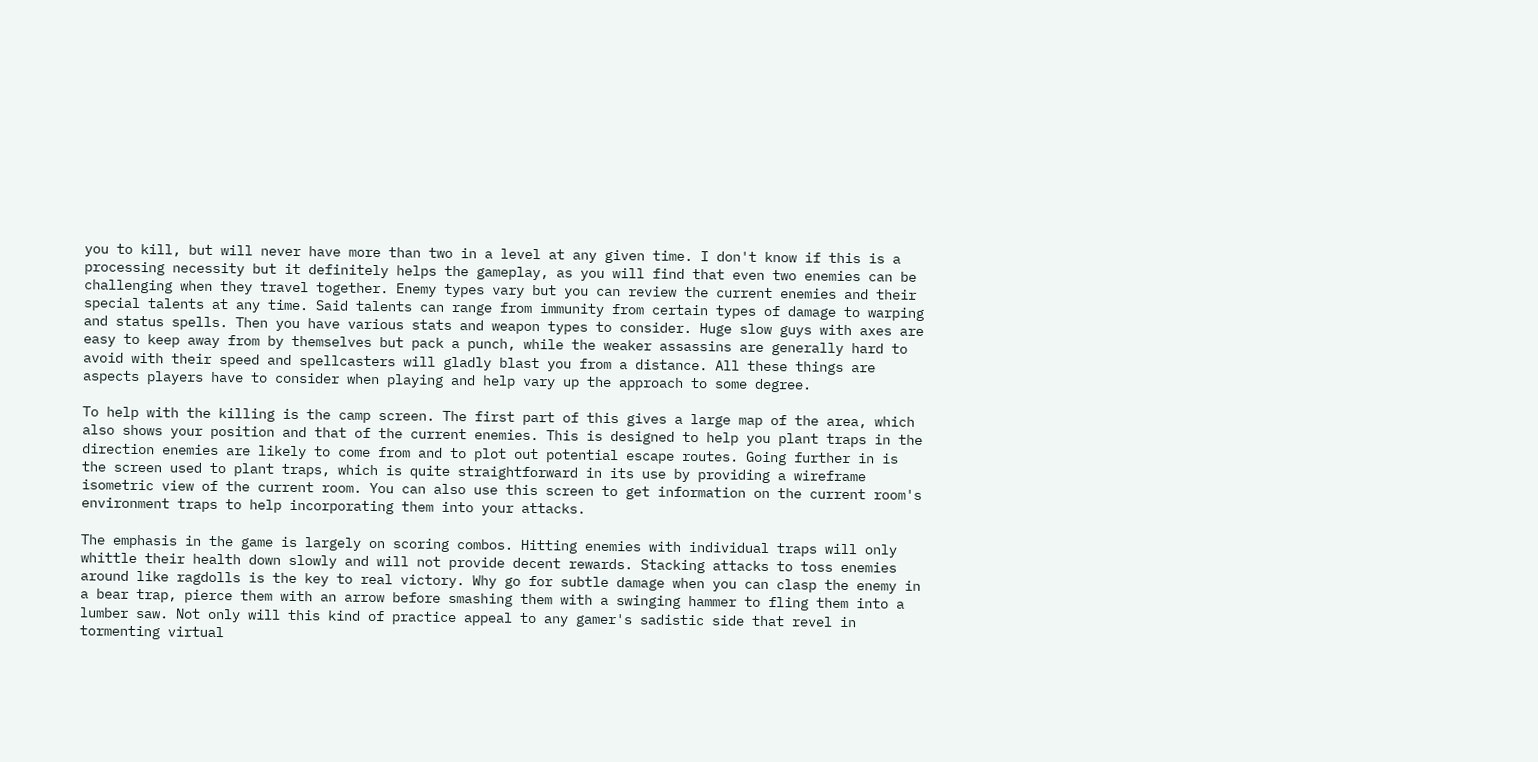you to kill, but will never have more than two in a level at any given time. I don't know if this is a processing necessity but it definitely helps the gameplay, as you will find that even two enemies can be challenging when they travel together. Enemy types vary but you can review the current enemies and their special talents at any time. Said talents can range from immunity from certain types of damage to warping and status spells. Then you have various stats and weapon types to consider. Huge slow guys with axes are easy to keep away from by themselves but pack a punch, while the weaker assassins are generally hard to avoid with their speed and spellcasters will gladly blast you from a distance. All these things are aspects players have to consider when playing and help vary up the approach to some degree.

To help with the killing is the camp screen. The first part of this gives a large map of the area, which also shows your position and that of the current enemies. This is designed to help you plant traps in the direction enemies are likely to come from and to plot out potential escape routes. Going further in is the screen used to plant traps, which is quite straightforward in its use by providing a wireframe isometric view of the current room. You can also use this screen to get information on the current room's environment traps to help incorporating them into your attacks.

The emphasis in the game is largely on scoring combos. Hitting enemies with individual traps will only whittle their health down slowly and will not provide decent rewards. Stacking attacks to toss enemies around like ragdolls is the key to real victory. Why go for subtle damage when you can clasp the enemy in a bear trap, pierce them with an arrow before smashing them with a swinging hammer to fling them into a lumber saw. Not only will this kind of practice appeal to any gamer's sadistic side that revel in tormenting virtual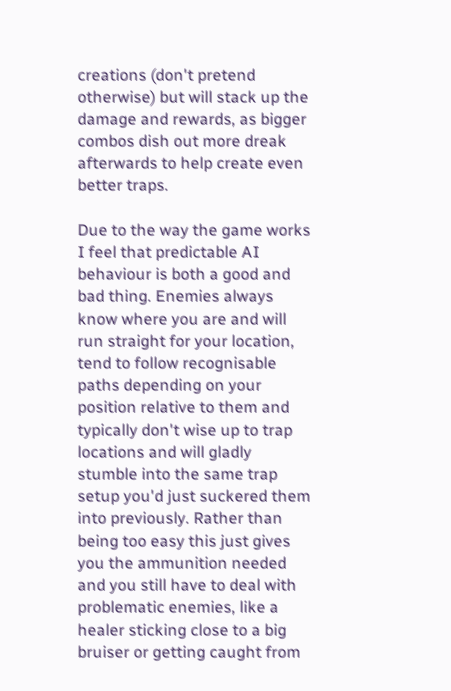creations (don't pretend otherwise) but will stack up the damage and rewards, as bigger combos dish out more dreak afterwards to help create even better traps.

Due to the way the game works I feel that predictable AI behaviour is both a good and bad thing. Enemies always know where you are and will run straight for your location, tend to follow recognisable paths depending on your position relative to them and typically don't wise up to trap locations and will gladly stumble into the same trap setup you'd just suckered them into previously. Rather than being too easy this just gives you the ammunition needed and you still have to deal with problematic enemies, like a healer sticking close to a big bruiser or getting caught from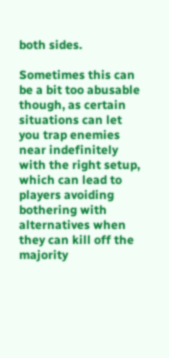both sides.

Sometimes this can be a bit too abusable though, as certain situations can let you trap enemies near indefinitely with the right setup, which can lead to players avoiding bothering with alternatives when they can kill off the majority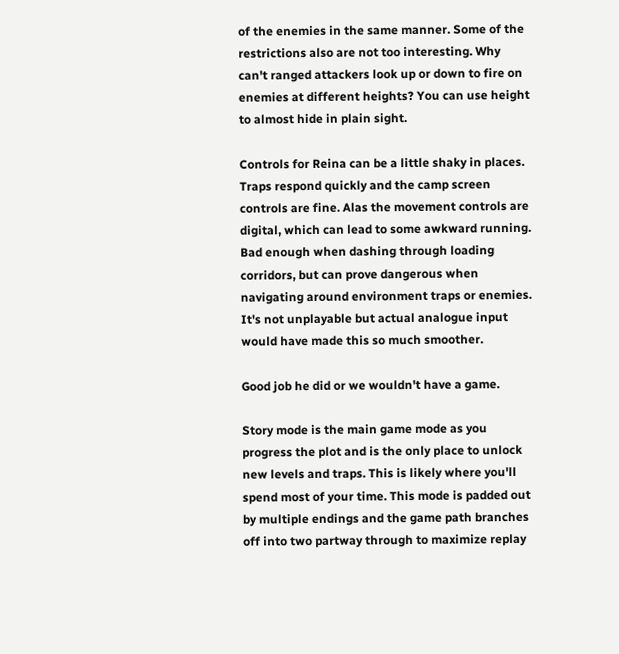of the enemies in the same manner. Some of the restrictions also are not too interesting. Why can't ranged attackers look up or down to fire on enemies at different heights? You can use height to almost hide in plain sight.

Controls for Reina can be a little shaky in places. Traps respond quickly and the camp screen controls are fine. Alas the movement controls are digital, which can lead to some awkward running. Bad enough when dashing through loading corridors, but can prove dangerous when navigating around environment traps or enemies. It's not unplayable but actual analogue input would have made this so much smoother.

Good job he did or we wouldn't have a game.

Story mode is the main game mode as you progress the plot and is the only place to unlock new levels and traps. This is likely where you'll spend most of your time. This mode is padded out by multiple endings and the game path branches off into two partway through to maximize replay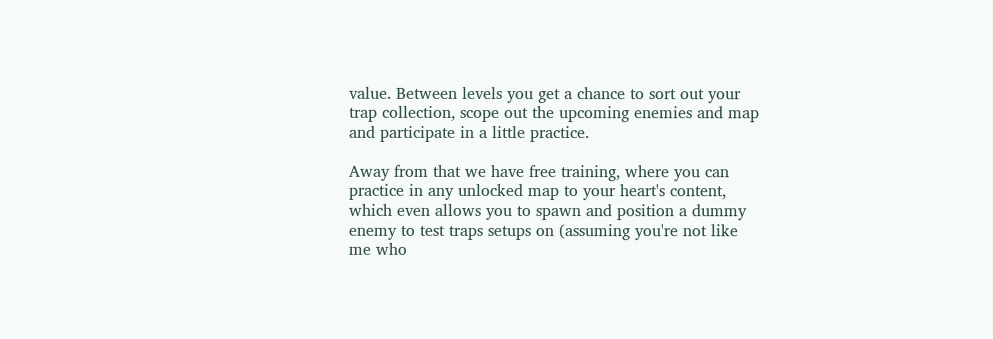value. Between levels you get a chance to sort out your trap collection, scope out the upcoming enemies and map and participate in a little practice.

Away from that we have free training, where you can practice in any unlocked map to your heart's content, which even allows you to spawn and position a dummy enemy to test traps setups on (assuming you're not like me who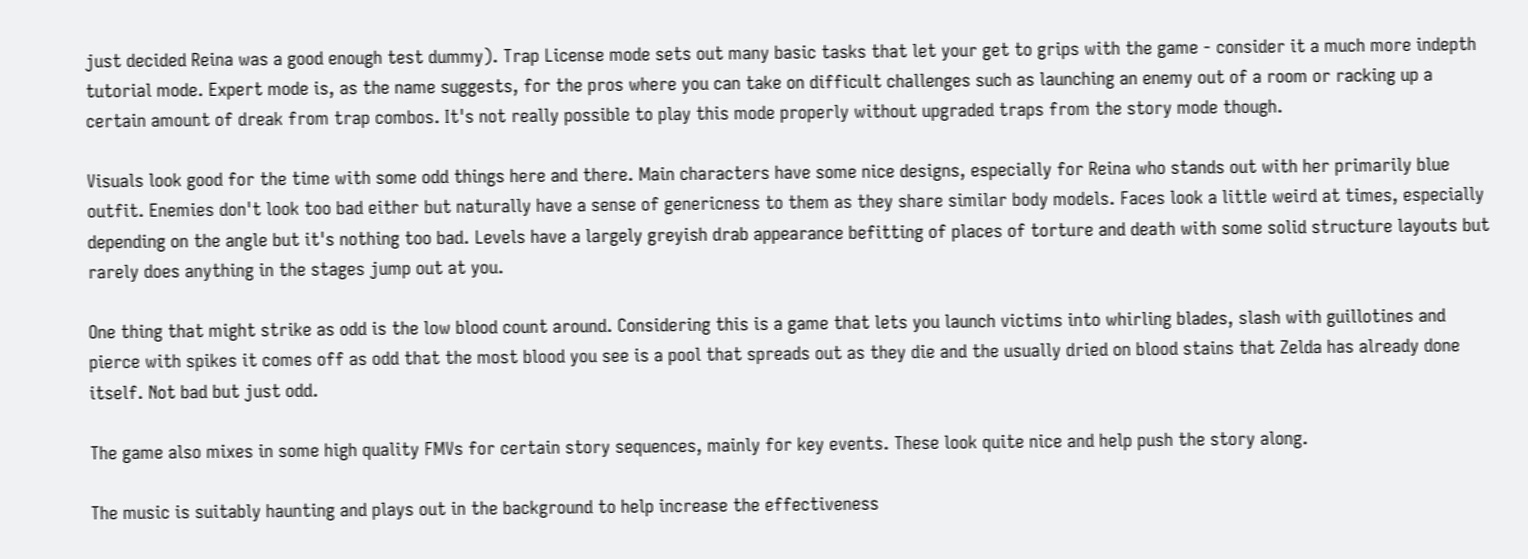just decided Reina was a good enough test dummy). Trap License mode sets out many basic tasks that let your get to grips with the game - consider it a much more indepth tutorial mode. Expert mode is, as the name suggests, for the pros where you can take on difficult challenges such as launching an enemy out of a room or racking up a certain amount of dreak from trap combos. It's not really possible to play this mode properly without upgraded traps from the story mode though.

Visuals look good for the time with some odd things here and there. Main characters have some nice designs, especially for Reina who stands out with her primarily blue outfit. Enemies don't look too bad either but naturally have a sense of genericness to them as they share similar body models. Faces look a little weird at times, especially depending on the angle but it's nothing too bad. Levels have a largely greyish drab appearance befitting of places of torture and death with some solid structure layouts but rarely does anything in the stages jump out at you.

One thing that might strike as odd is the low blood count around. Considering this is a game that lets you launch victims into whirling blades, slash with guillotines and pierce with spikes it comes off as odd that the most blood you see is a pool that spreads out as they die and the usually dried on blood stains that Zelda has already done itself. Not bad but just odd.

The game also mixes in some high quality FMVs for certain story sequences, mainly for key events. These look quite nice and help push the story along.

The music is suitably haunting and plays out in the background to help increase the effectiveness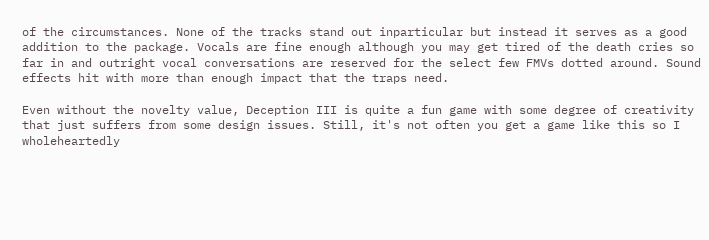of the circumstances. None of the tracks stand out inparticular but instead it serves as a good addition to the package. Vocals are fine enough although you may get tired of the death cries so far in and outright vocal conversations are reserved for the select few FMVs dotted around. Sound effects hit with more than enough impact that the traps need.

Even without the novelty value, Deception III is quite a fun game with some degree of creativity that just suffers from some design issues. Still, it's not often you get a game like this so I wholeheartedly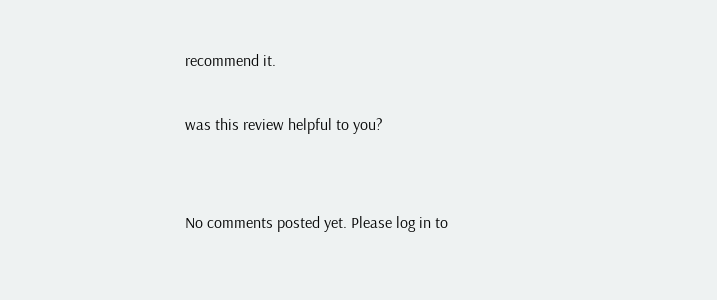recommend it.

was this review helpful to you?


No comments posted yet. Please log in to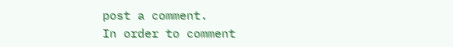post a comment.
In order to comment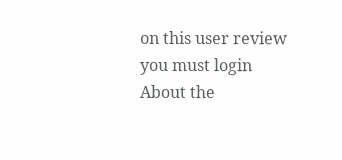on this user review you must login
About the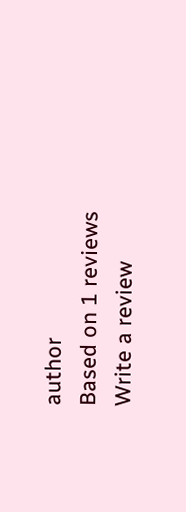author
Based on 1 reviews
Write a review